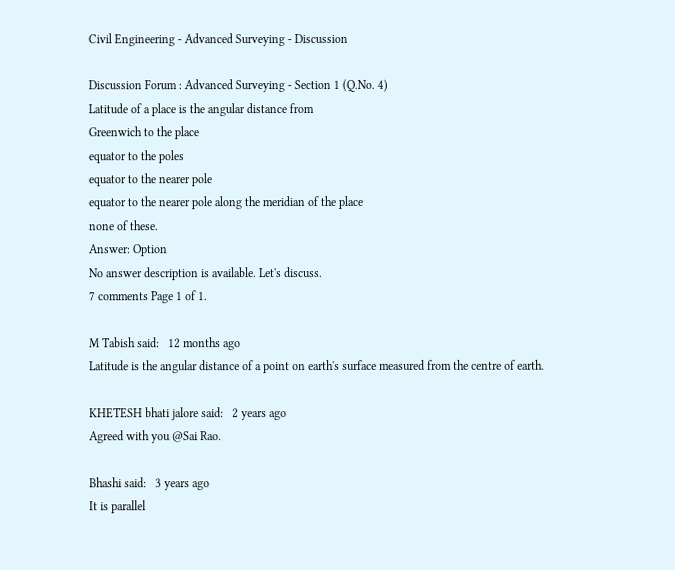Civil Engineering - Advanced Surveying - Discussion

Discussion Forum : Advanced Surveying - Section 1 (Q.No. 4)
Latitude of a place is the angular distance from
Greenwich to the place
equator to the poles
equator to the nearer pole
equator to the nearer pole along the meridian of the place
none of these.
Answer: Option
No answer description is available. Let's discuss.
7 comments Page 1 of 1.

M Tabish said:   12 months ago
Latitude is the angular distance of a point on earth's surface measured from the centre of earth.

KHETESH bhati jalore said:   2 years ago
Agreed with you @Sai Rao.

Bhashi said:   3 years ago
It is parallel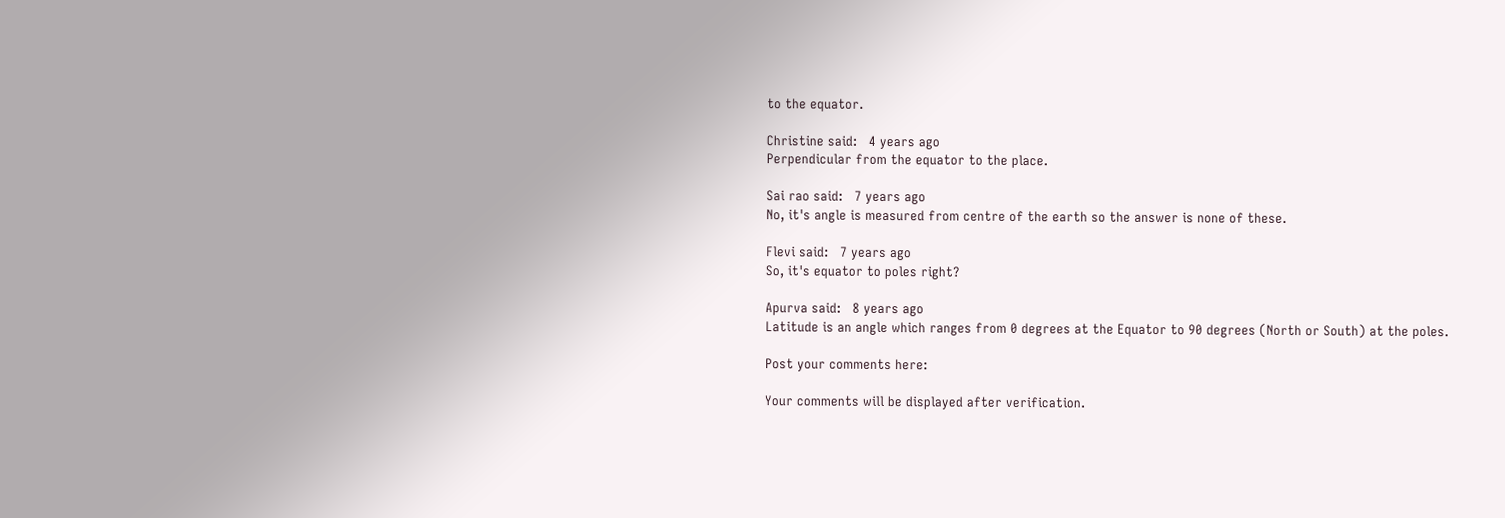to the equator.

Christine said:   4 years ago
Perpendicular from the equator to the place.

Sai rao said:   7 years ago
No, it's angle is measured from centre of the earth so the answer is none of these.

Flevi said:   7 years ago
So, it's equator to poles right?

Apurva said:   8 years ago
Latitude is an angle which ranges from 0 degrees at the Equator to 90 degrees (North or South) at the poles.

Post your comments here:

Your comments will be displayed after verification.